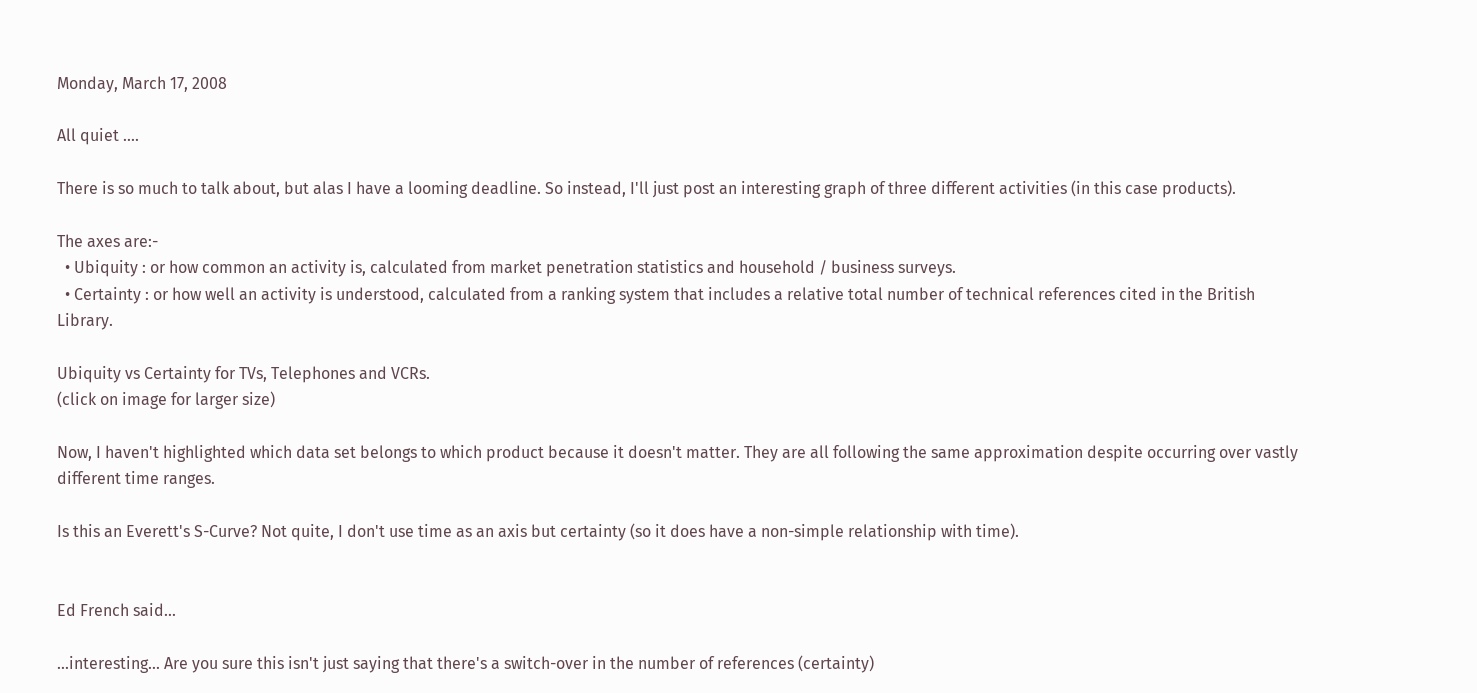Monday, March 17, 2008

All quiet ....

There is so much to talk about, but alas I have a looming deadline. So instead, I'll just post an interesting graph of three different activities (in this case products).

The axes are:-
  • Ubiquity : or how common an activity is, calculated from market penetration statistics and household / business surveys.
  • Certainty : or how well an activity is understood, calculated from a ranking system that includes a relative total number of technical references cited in the British Library.

Ubiquity vs Certainty for TVs, Telephones and VCRs.
(click on image for larger size)

Now, I haven't highlighted which data set belongs to which product because it doesn't matter. They are all following the same approximation despite occurring over vastly different time ranges.

Is this an Everett's S-Curve? Not quite, I don't use time as an axis but certainty (so it does have a non-simple relationship with time).


Ed French said...

...interesting... Are you sure this isn't just saying that there's a switch-over in the number of references (certainty)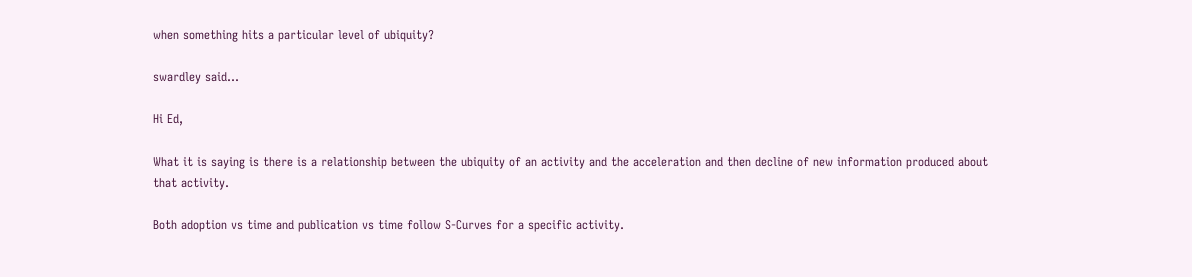when something hits a particular level of ubiquity?

swardley said...

Hi Ed,

What it is saying is there is a relationship between the ubiquity of an activity and the acceleration and then decline of new information produced about that activity.

Both adoption vs time and publication vs time follow S-Curves for a specific activity.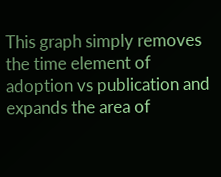This graph simply removes the time element of adoption vs publication and expands the area of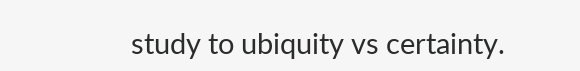study to ubiquity vs certainty.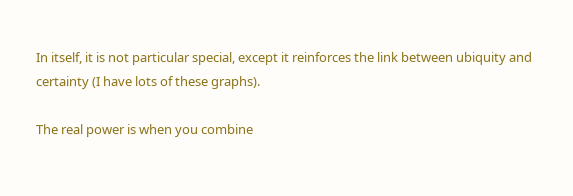In itself, it is not particular special, except it reinforces the link between ubiquity and certainty (I have lots of these graphs).

The real power is when you combine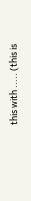this with ..... (this is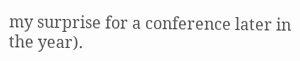my surprise for a conference later in the year).